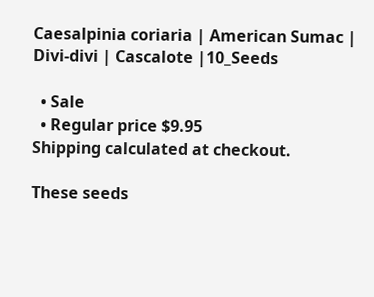Caesalpinia coriaria | American Sumac | Divi-divi | Cascalote |10_Seeds

  • Sale
  • Regular price $9.95
Shipping calculated at checkout.

These seeds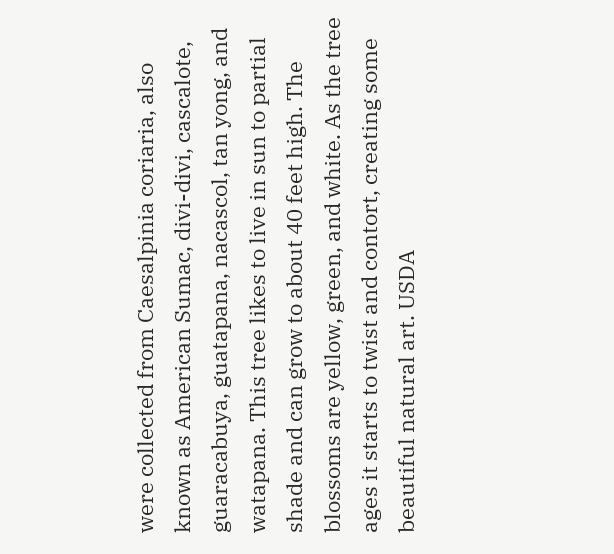were collected from Caesalpinia coriaria, also known as American Sumac, divi-divi, cascalote, guaracabuya, guatapana, nacascol, tan yong, and watapana. This tree likes to live in sun to partial shade and can grow to about 40 feet high. The blossoms are yellow, green, and white. As the tree ages it starts to twist and contort, creating some beautiful natural art. USDA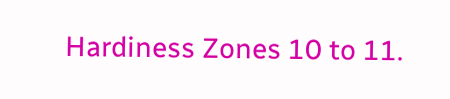Hardiness Zones 10 to 11.